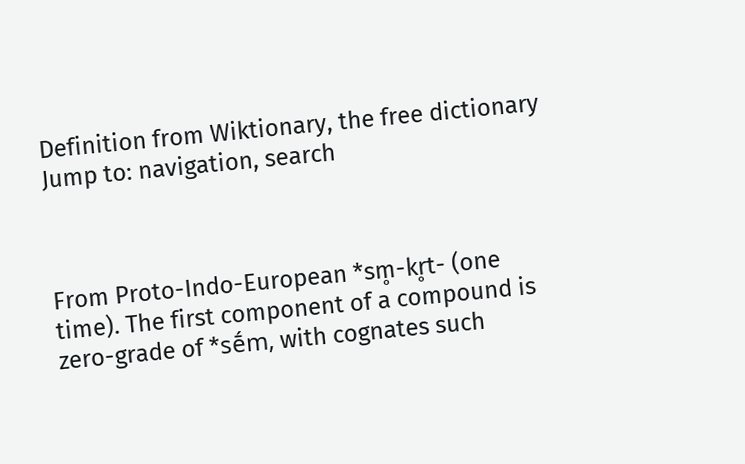Definition from Wiktionary, the free dictionary
Jump to: navigation, search



From Proto-Indo-European *sm̥-kr̥t- (one time). The first component of a compound is zero-grade of *sḗm, with cognates such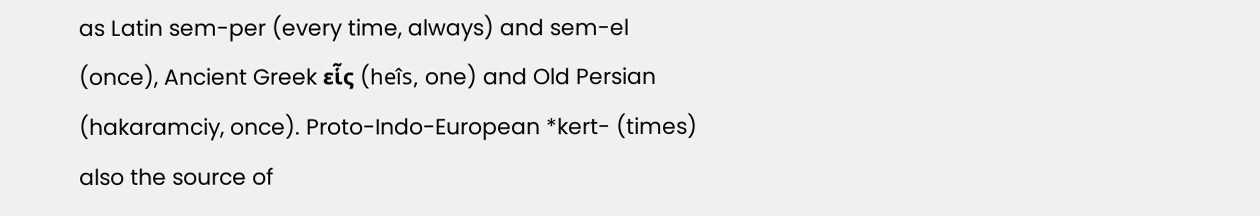as Latin sem-per (every time, always) and sem-el (once), Ancient Greek εἷς (heîs, one) and Old Persian  (hakaramciy, once). Proto-Indo-European *kert- (times) also the source of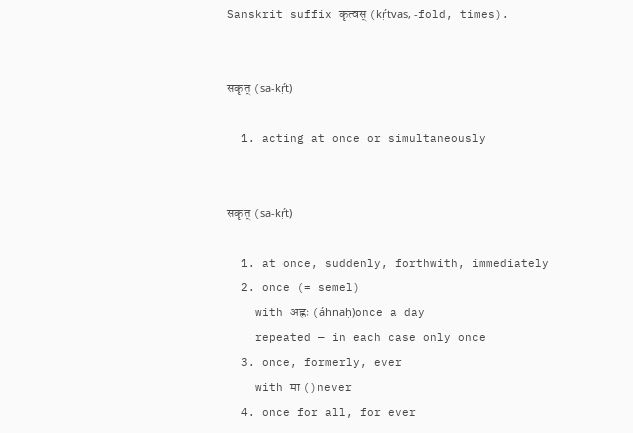Sanskrit suffix कृत्वस् (kṛ́tvas, -fold, times).


सकृत् (sa-kṛ́t)

  1. acting at once or simultaneously


सकृत् (sa-kṛ́t)

  1. at once, suddenly, forthwith, immediately
  2. once (= semel)
    with अह्नः (áhnaḥ)once a day
    repeated — in each case only once
  3. once, formerly, ever
    with मा ()never
  4. once for all, for ever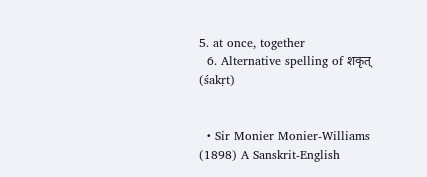5. at once, together
  6. Alternative spelling of शकृत् (śakṛt)


  • Sir Monier Monier-Williams (1898) A Sanskrit-English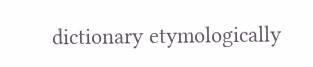dictionary etymologically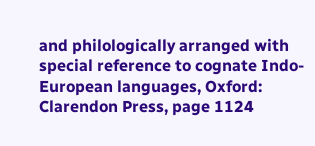and philologically arranged with special reference to cognate Indo-European languages, Oxford: Clarendon Press, page 1124